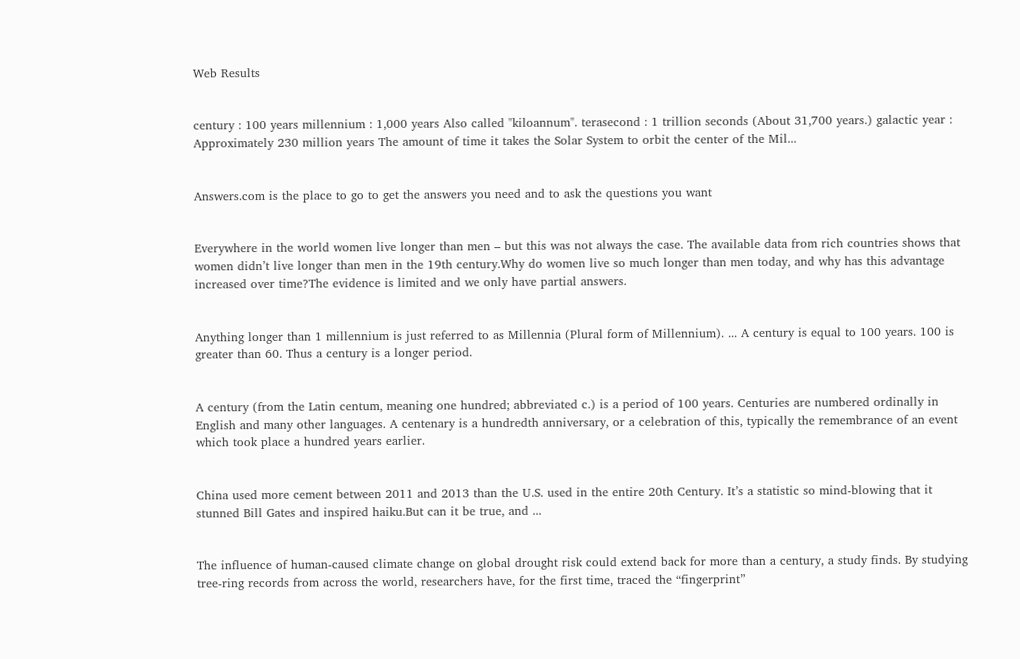Web Results


century : 100 years millennium : 1,000 years Also called "kiloannum". terasecond : 1 trillion seconds (About 31,700 years.) galactic year : Approximately 230 million years The amount of time it takes the Solar System to orbit the center of the Mil...


Answers.com is the place to go to get the answers you need and to ask the questions you want


Everywhere in the world women live longer than men – but this was not always the case. The available data from rich countries shows that women didn’t live longer than men in the 19th century.Why do women live so much longer than men today, and why has this advantage increased over time?The evidence is limited and we only have partial answers.


Anything longer than 1 millennium is just referred to as Millennia (Plural form of Millennium). ... A century is equal to 100 years. 100 is greater than 60. Thus a century is a longer period.


A century (from the Latin centum, meaning one hundred; abbreviated c.) is a period of 100 years. Centuries are numbered ordinally in English and many other languages. A centenary is a hundredth anniversary, or a celebration of this, typically the remembrance of an event which took place a hundred years earlier.


China used more cement between 2011 and 2013 than the U.S. used in the entire 20th Century. It’s a statistic so mind-blowing that it stunned Bill Gates and inspired haiku.But can it be true, and ...


The influence of human-caused climate change on global drought risk could extend back for more than a century, a study finds. By studying tree-ring records from across the world, researchers have, for the first time, traced the “fingerprint”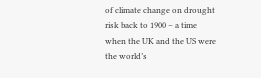of climate change on drought risk back to 1900 – a time when the UK and the US were the world’s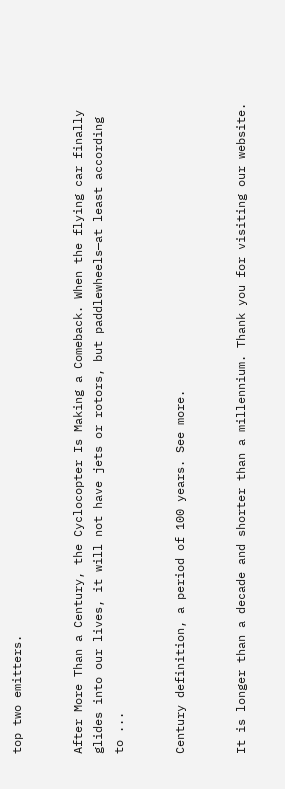top two emitters.


After More Than a Century, the Cyclocopter Is Making a Comeback. When the flying car finally glides into our lives, it will not have jets or rotors, but paddlewheels—at least according to ...


Century definition, a period of 100 years. See more.


It is longer than a decade and shorter than a millennium. Thank you for visiting our website.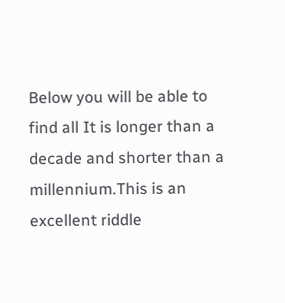Below you will be able to find all It is longer than a decade and shorter than a millennium.This is an excellent riddle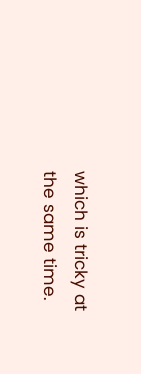which is tricky at the same time.